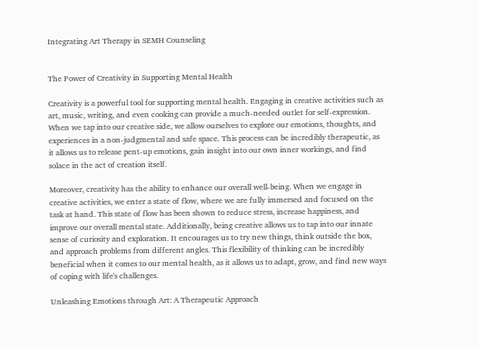Integrating Art Therapy in SEMH Counseling


The Power of Creativity in Supporting Mental Health

Creativity is a powerful tool for supporting mental health. Engaging in creative activities such as art, music, writing, and even cooking can provide a much-needed outlet for self-expression. When we tap into our creative side, we allow ourselves to explore our emotions, thoughts, and experiences in a non-judgmental and safe space. This process can be incredibly therapeutic, as it allows us to release pent-up emotions, gain insight into our own inner workings, and find solace in the act of creation itself.

Moreover, creativity has the ability to enhance our overall well-being. When we engage in creative activities, we enter a state of flow, where we are fully immersed and focused on the task at hand. This state of flow has been shown to reduce stress, increase happiness, and improve our overall mental state. Additionally, being creative allows us to tap into our innate sense of curiosity and exploration. It encourages us to try new things, think outside the box, and approach problems from different angles. This flexibility of thinking can be incredibly beneficial when it comes to our mental health, as it allows us to adapt, grow, and find new ways of coping with life's challenges.

Unleashing Emotions through Art: A Therapeutic Approach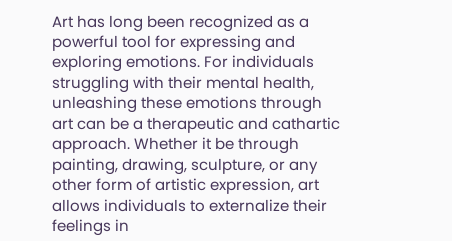Art has long been recognized as a powerful tool for expressing and exploring emotions. For individuals struggling with their mental health, unleashing these emotions through art can be a therapeutic and cathartic approach. Whether it be through painting, drawing, sculpture, or any other form of artistic expression, art allows individuals to externalize their feelings in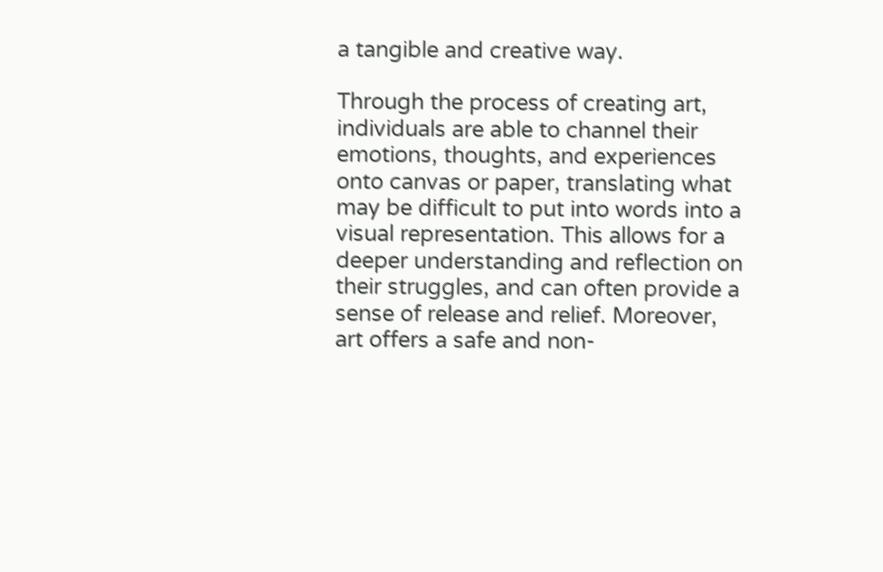a tangible and creative way.

Through the process of creating art, individuals are able to channel their emotions, thoughts, and experiences onto canvas or paper, translating what may be difficult to put into words into a visual representation. This allows for a deeper understanding and reflection on their struggles, and can often provide a sense of release and relief. Moreover, art offers a safe and non-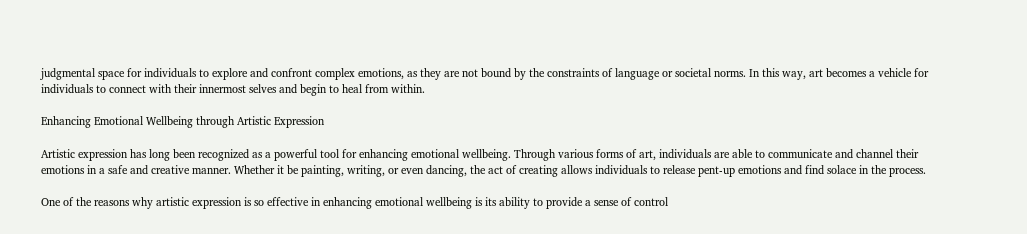judgmental space for individuals to explore and confront complex emotions, as they are not bound by the constraints of language or societal norms. In this way, art becomes a vehicle for individuals to connect with their innermost selves and begin to heal from within.

Enhancing Emotional Wellbeing through Artistic Expression

Artistic expression has long been recognized as a powerful tool for enhancing emotional wellbeing. Through various forms of art, individuals are able to communicate and channel their emotions in a safe and creative manner. Whether it be painting, writing, or even dancing, the act of creating allows individuals to release pent-up emotions and find solace in the process.

One of the reasons why artistic expression is so effective in enhancing emotional wellbeing is its ability to provide a sense of control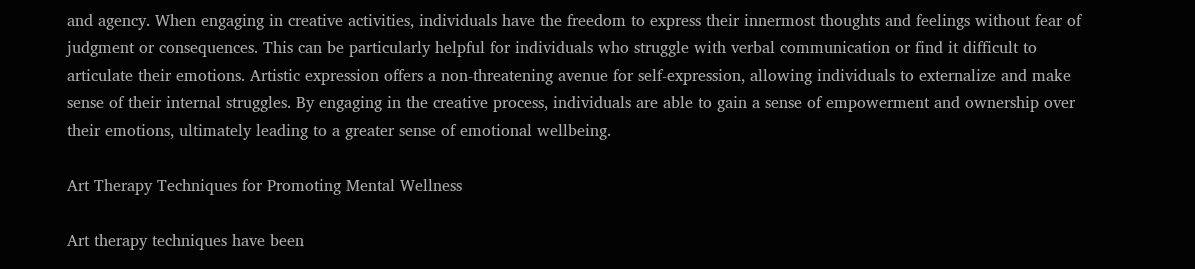and agency. When engaging in creative activities, individuals have the freedom to express their innermost thoughts and feelings without fear of judgment or consequences. This can be particularly helpful for individuals who struggle with verbal communication or find it difficult to articulate their emotions. Artistic expression offers a non-threatening avenue for self-expression, allowing individuals to externalize and make sense of their internal struggles. By engaging in the creative process, individuals are able to gain a sense of empowerment and ownership over their emotions, ultimately leading to a greater sense of emotional wellbeing.

Art Therapy Techniques for Promoting Mental Wellness

Art therapy techniques have been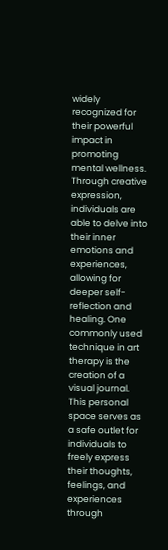widely recognized for their powerful impact in promoting mental wellness. Through creative expression, individuals are able to delve into their inner emotions and experiences, allowing for deeper self-reflection and healing. One commonly used technique in art therapy is the creation of a visual journal. This personal space serves as a safe outlet for individuals to freely express their thoughts, feelings, and experiences through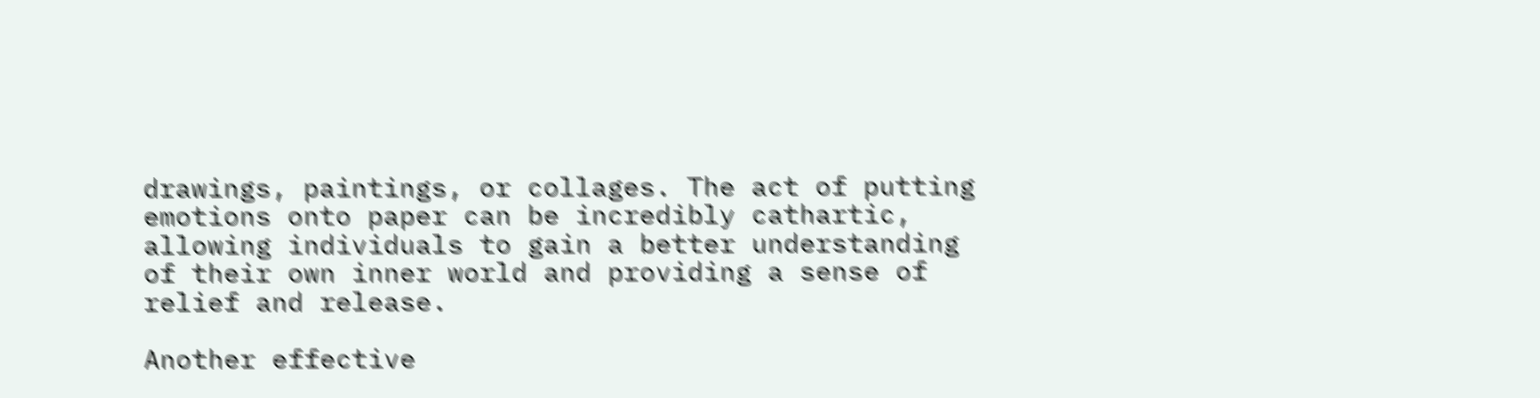drawings, paintings, or collages. The act of putting emotions onto paper can be incredibly cathartic, allowing individuals to gain a better understanding of their own inner world and providing a sense of relief and release.

Another effective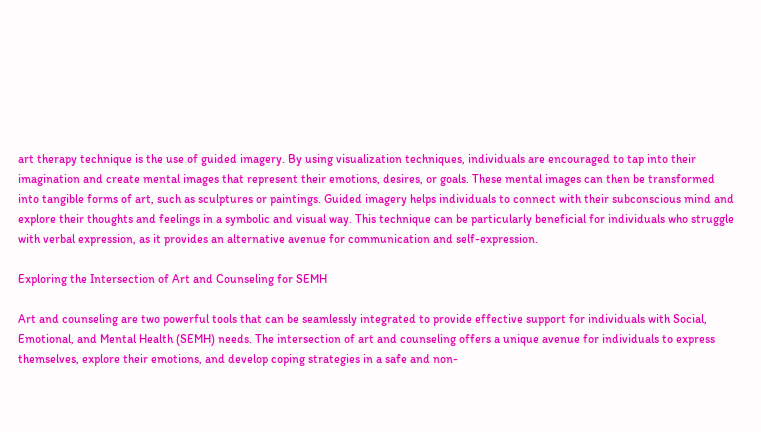art therapy technique is the use of guided imagery. By using visualization techniques, individuals are encouraged to tap into their imagination and create mental images that represent their emotions, desires, or goals. These mental images can then be transformed into tangible forms of art, such as sculptures or paintings. Guided imagery helps individuals to connect with their subconscious mind and explore their thoughts and feelings in a symbolic and visual way. This technique can be particularly beneficial for individuals who struggle with verbal expression, as it provides an alternative avenue for communication and self-expression.

Exploring the Intersection of Art and Counseling for SEMH

Art and counseling are two powerful tools that can be seamlessly integrated to provide effective support for individuals with Social, Emotional, and Mental Health (SEMH) needs. The intersection of art and counseling offers a unique avenue for individuals to express themselves, explore their emotions, and develop coping strategies in a safe and non-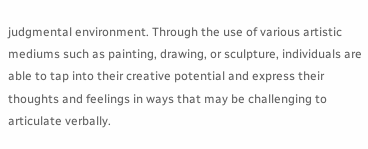judgmental environment. Through the use of various artistic mediums such as painting, drawing, or sculpture, individuals are able to tap into their creative potential and express their thoughts and feelings in ways that may be challenging to articulate verbally.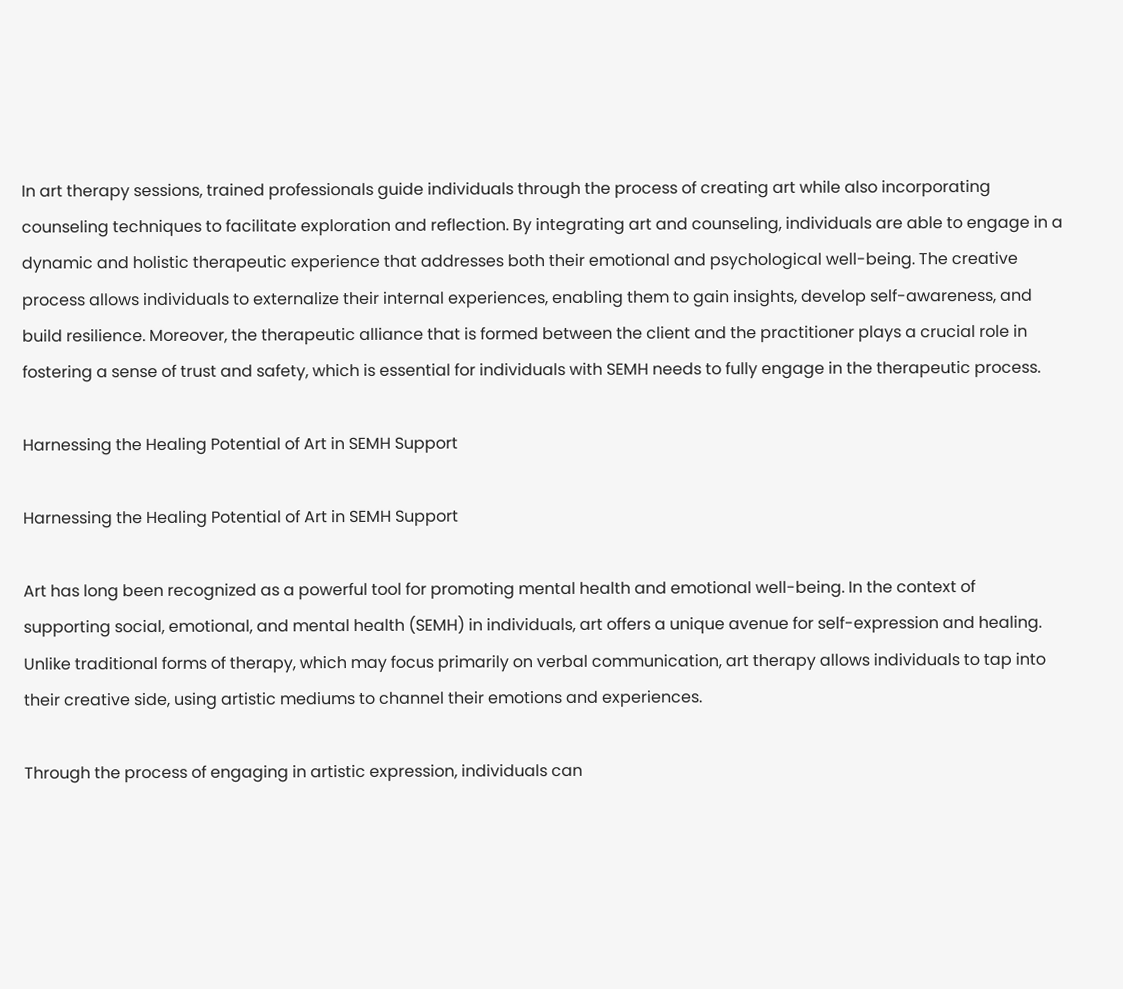In art therapy sessions, trained professionals guide individuals through the process of creating art while also incorporating counseling techniques to facilitate exploration and reflection. By integrating art and counseling, individuals are able to engage in a dynamic and holistic therapeutic experience that addresses both their emotional and psychological well-being. The creative process allows individuals to externalize their internal experiences, enabling them to gain insights, develop self-awareness, and build resilience. Moreover, the therapeutic alliance that is formed between the client and the practitioner plays a crucial role in fostering a sense of trust and safety, which is essential for individuals with SEMH needs to fully engage in the therapeutic process.

Harnessing the Healing Potential of Art in SEMH Support

Harnessing the Healing Potential of Art in SEMH Support

Art has long been recognized as a powerful tool for promoting mental health and emotional well-being. In the context of supporting social, emotional, and mental health (SEMH) in individuals, art offers a unique avenue for self-expression and healing. Unlike traditional forms of therapy, which may focus primarily on verbal communication, art therapy allows individuals to tap into their creative side, using artistic mediums to channel their emotions and experiences.

Through the process of engaging in artistic expression, individuals can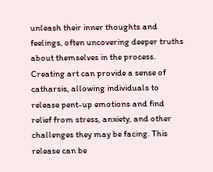unleash their inner thoughts and feelings, often uncovering deeper truths about themselves in the process. Creating art can provide a sense of catharsis, allowing individuals to release pent-up emotions and find relief from stress, anxiety, and other challenges they may be facing. This release can be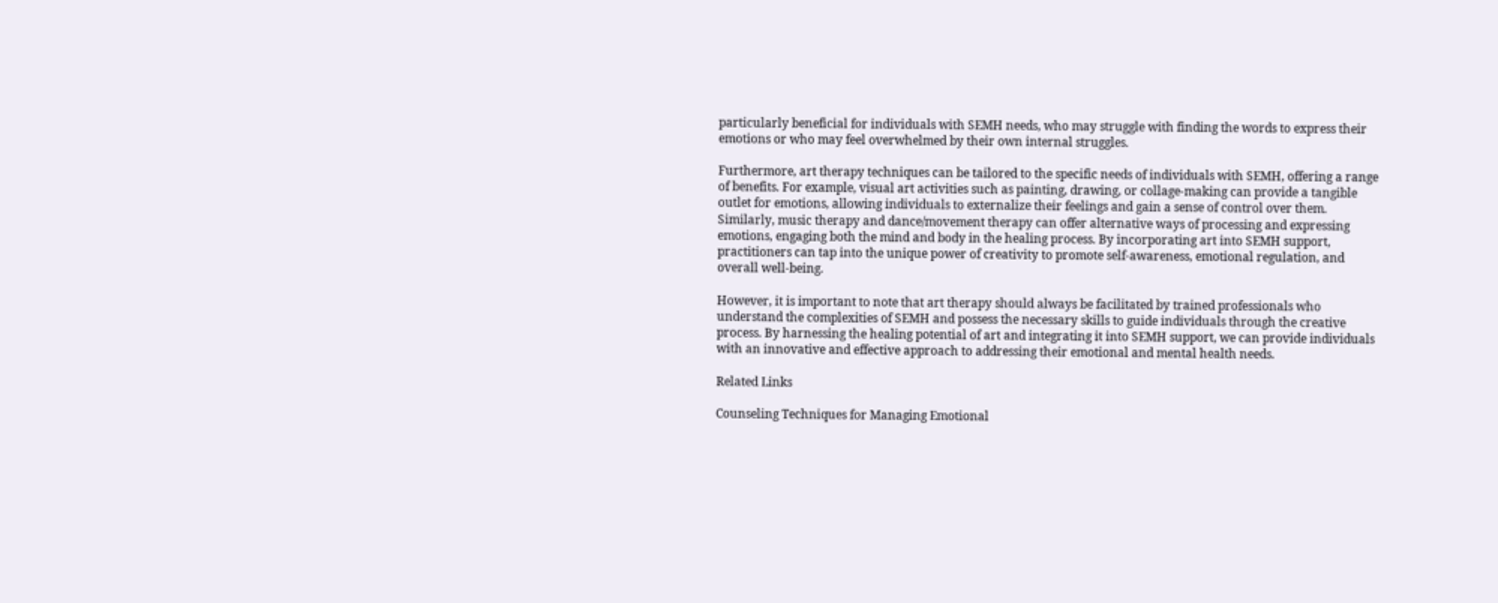particularly beneficial for individuals with SEMH needs, who may struggle with finding the words to express their emotions or who may feel overwhelmed by their own internal struggles.

Furthermore, art therapy techniques can be tailored to the specific needs of individuals with SEMH, offering a range of benefits. For example, visual art activities such as painting, drawing, or collage-making can provide a tangible outlet for emotions, allowing individuals to externalize their feelings and gain a sense of control over them. Similarly, music therapy and dance/movement therapy can offer alternative ways of processing and expressing emotions, engaging both the mind and body in the healing process. By incorporating art into SEMH support, practitioners can tap into the unique power of creativity to promote self-awareness, emotional regulation, and overall well-being.

However, it is important to note that art therapy should always be facilitated by trained professionals who understand the complexities of SEMH and possess the necessary skills to guide individuals through the creative process. By harnessing the healing potential of art and integrating it into SEMH support, we can provide individuals with an innovative and effective approach to addressing their emotional and mental health needs.

Related Links

Counseling Techniques for Managing Emotional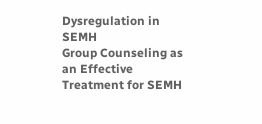Dysregulation in SEMH
Group Counseling as an Effective Treatment for SEMH